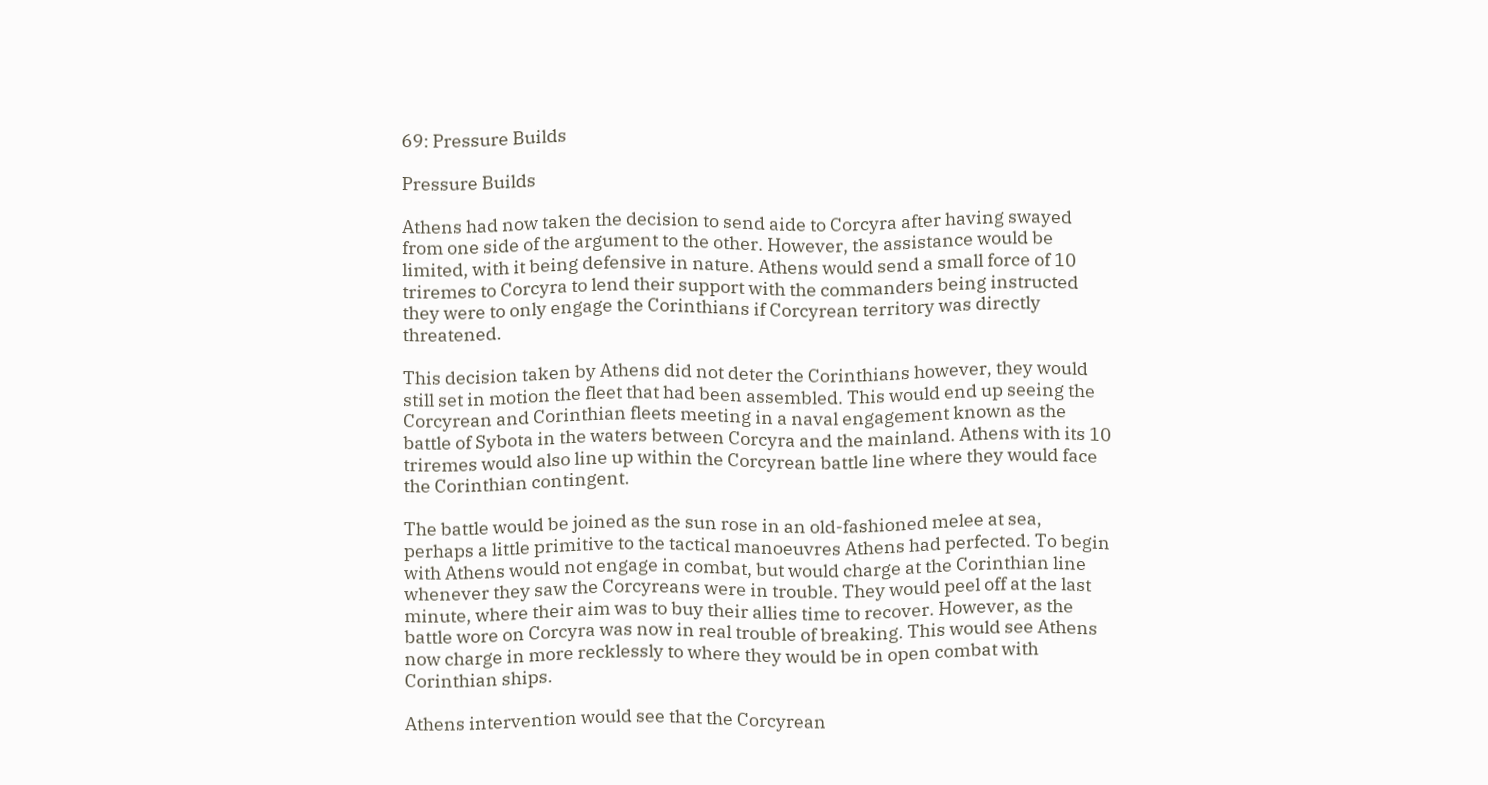69: Pressure Builds

Pressure Builds

Athens had now taken the decision to send aide to Corcyra after having swayed from one side of the argument to the other. However, the assistance would be limited, with it being defensive in nature. Athens would send a small force of 10 triremes to Corcyra to lend their support with the commanders being instructed they were to only engage the Corinthians if Corcyrean territory was directly threatened.

This decision taken by Athens did not deter the Corinthians however, they would still set in motion the fleet that had been assembled. This would end up seeing the Corcyrean and Corinthian fleets meeting in a naval engagement known as the battle of Sybota in the waters between Corcyra and the mainland. Athens with its 10 triremes would also line up within the Corcyrean battle line where they would face the Corinthian contingent.

The battle would be joined as the sun rose in an old-fashioned melee at sea, perhaps a little primitive to the tactical manoeuvres Athens had perfected. To begin with Athens would not engage in combat, but would charge at the Corinthian line whenever they saw the Corcyreans were in trouble. They would peel off at the last minute, where their aim was to buy their allies time to recover. However, as the battle wore on Corcyra was now in real trouble of breaking. This would see Athens now charge in more recklessly to where they would be in open combat with Corinthian ships.

Athens intervention would see that the Corcyrean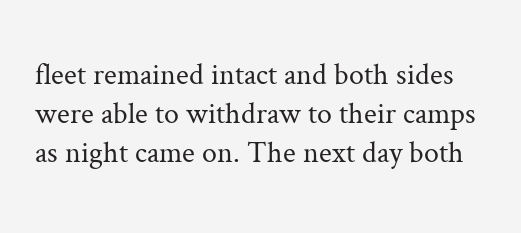fleet remained intact and both sides were able to withdraw to their camps as night came on. The next day both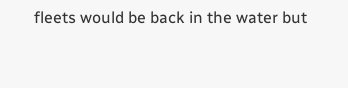fleets would be back in the water but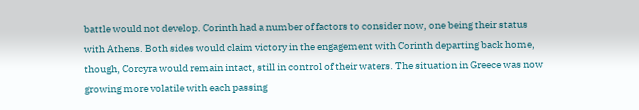battle would not develop. Corinth had a number of factors to consider now, one being their status with Athens. Both sides would claim victory in the engagement with Corinth departing back home, though, Corcyra would remain intact, still in control of their waters. The situation in Greece was now growing more volatile with each passing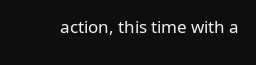action, this time with a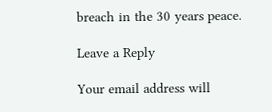breach in the 30 years peace.

Leave a Reply

Your email address will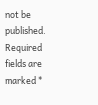not be published. Required fields are marked *